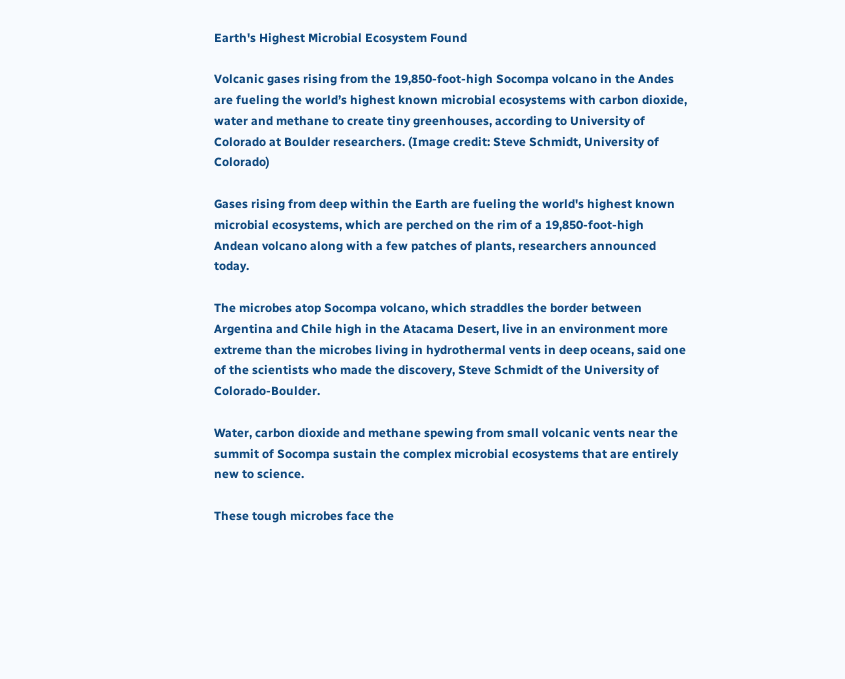Earth's Highest Microbial Ecosystem Found

Volcanic gases rising from the 19,850-foot-high Socompa volcano in the Andes are fueling the world’s highest known microbial ecosystems with carbon dioxide, water and methane to create tiny greenhouses, according to University of Colorado at Boulder researchers. (Image credit: Steve Schmidt, University of Colorado)

Gases rising from deep within the Earth are fueling the world's highest known microbial ecosystems, which are perched on the rim of a 19,850-foot-high Andean volcano along with a few patches of plants, researchers announced today.

The microbes atop Socompa volcano, which straddles the border between Argentina and Chile high in the Atacama Desert, live in an environment more extreme than the microbes living in hydrothermal vents in deep oceans, said one of the scientists who made the discovery, Steve Schmidt of the University of Colorado-Boulder.

Water, carbon dioxide and methane spewing from small volcanic vents near the summit of Socompa sustain the complex microbial ecosystems that are entirely new to science.

These tough microbes face the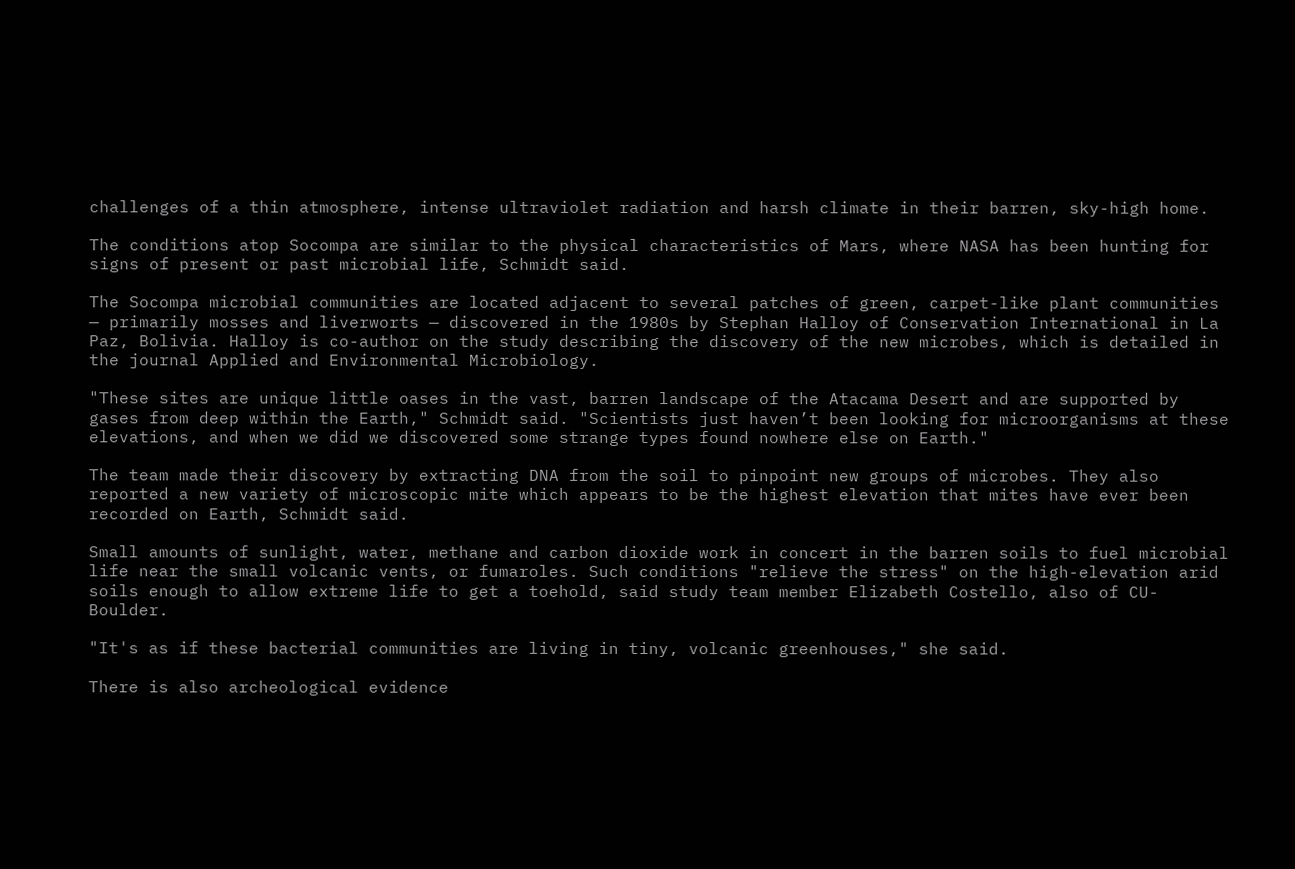challenges of a thin atmosphere, intense ultraviolet radiation and harsh climate in their barren, sky-high home.

The conditions atop Socompa are similar to the physical characteristics of Mars, where NASA has been hunting for signs of present or past microbial life, Schmidt said.

The Socompa microbial communities are located adjacent to several patches of green, carpet-like plant communities — primarily mosses and liverworts — discovered in the 1980s by Stephan Halloy of Conservation International in La Paz, Bolivia. Halloy is co-author on the study describing the discovery of the new microbes, which is detailed in the journal Applied and Environmental Microbiology.

"These sites are unique little oases in the vast, barren landscape of the Atacama Desert and are supported by gases from deep within the Earth," Schmidt said. "Scientists just haven’t been looking for microorganisms at these elevations, and when we did we discovered some strange types found nowhere else on Earth."

The team made their discovery by extracting DNA from the soil to pinpoint new groups of microbes. They also reported a new variety of microscopic mite which appears to be the highest elevation that mites have ever been recorded on Earth, Schmidt said.

Small amounts of sunlight, water, methane and carbon dioxide work in concert in the barren soils to fuel microbial life near the small volcanic vents, or fumaroles. Such conditions "relieve the stress" on the high-elevation arid soils enough to allow extreme life to get a toehold, said study team member Elizabeth Costello, also of CU-Boulder.

"It's as if these bacterial communities are living in tiny, volcanic greenhouses," she said.

There is also archeological evidence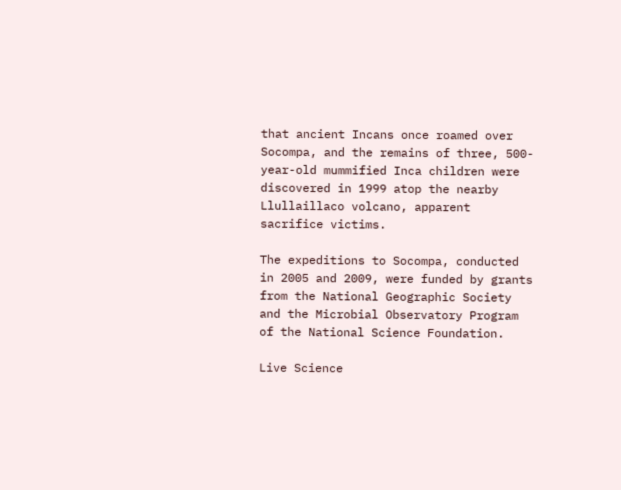that ancient Incans once roamed over Socompa, and the remains of three, 500-year-old mummified Inca children were discovered in 1999 atop the nearby Llullaillaco volcano, apparent sacrifice victims.

The expeditions to Socompa, conducted in 2005 and 2009, were funded by grants from the National Geographic Society and the Microbial Observatory Program of the National Science Foundation.

Live Science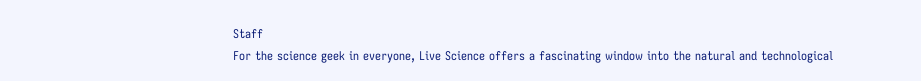Staff
For the science geek in everyone, Live Science offers a fascinating window into the natural and technological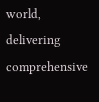world, delivering comprehensive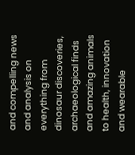and compelling news and analysis on everything from dinosaur discoveries, archaeological finds and amazing animals to health, innovation and wearable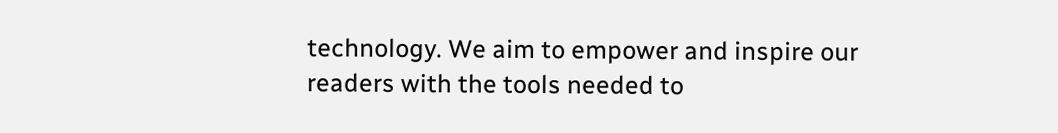technology. We aim to empower and inspire our readers with the tools needed to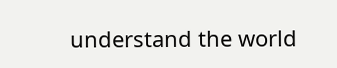understand the world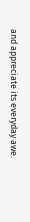and appreciate its everyday awe.